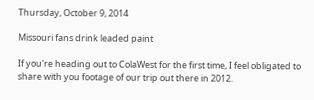Thursday, October 9, 2014

Missouri fans drink leaded paint

If you're heading out to ColaWest for the first time, I feel obligated to share with you footage of our trip out there in 2012.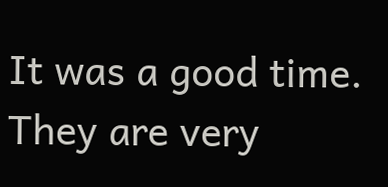It was a good time. They are very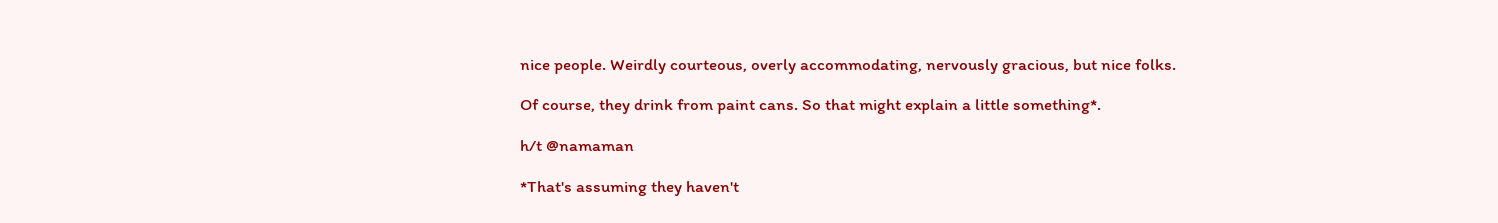nice people. Weirdly courteous, overly accommodating, nervously gracious, but nice folks.

Of course, they drink from paint cans. So that might explain a little something*.

h/t @namaman

*That's assuming they haven't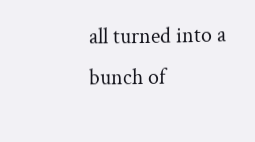all turned into a bunch of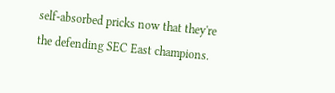self-absorbed pricks now that they're the defending SEC East champions.